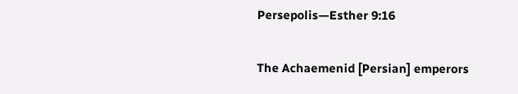Persepolis—Esther 9:16

The Achaemenid [Persian] emperors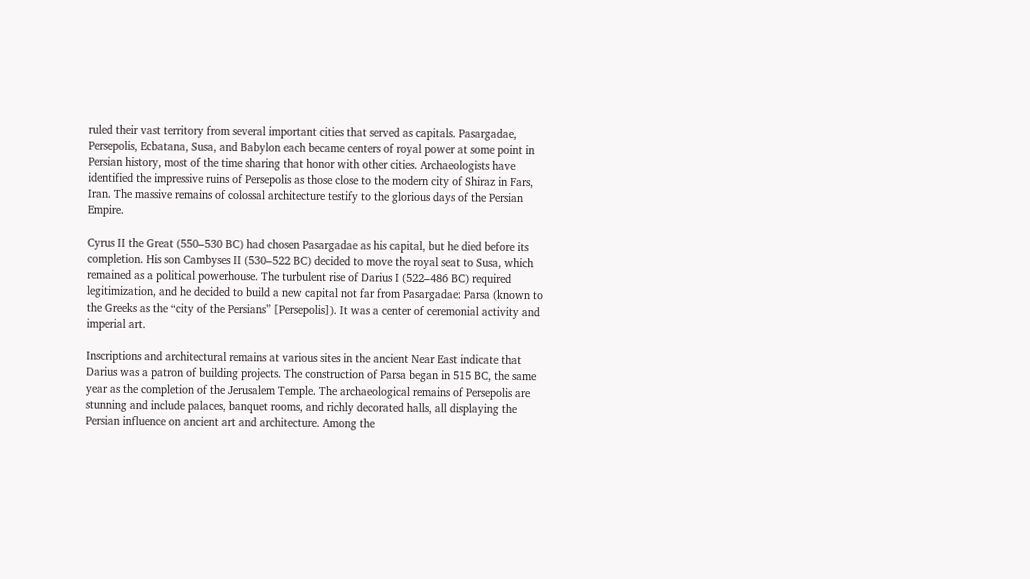ruled their vast territory from several important cities that served as capitals. Pasargadae, Persepolis, Ecbatana, Susa, and Babylon each became centers of royal power at some point in Persian history, most of the time sharing that honor with other cities. Archaeologists have identified the impressive ruins of Persepolis as those close to the modern city of Shiraz in Fars, Iran. The massive remains of colossal architecture testify to the glorious days of the Persian Empire.

Cyrus II the Great (550–530 BC) had chosen Pasargadae as his capital, but he died before its completion. His son Cambyses II (530–522 BC) decided to move the royal seat to Susa, which remained as a political powerhouse. The turbulent rise of Darius I (522–486 BC) required legitimization, and he decided to build a new capital not far from Pasargadae: Parsa (known to the Greeks as the “city of the Persians” [Persepolis]). It was a center of ceremonial activity and imperial art.

Inscriptions and architectural remains at various sites in the ancient Near East indicate that Darius was a patron of building projects. The construction of Parsa began in 515 BC, the same year as the completion of the Jerusalem Temple. The archaeological remains of Persepolis are stunning and include palaces, banquet rooms, and richly decorated halls, all displaying the Persian influence on ancient art and architecture. Among the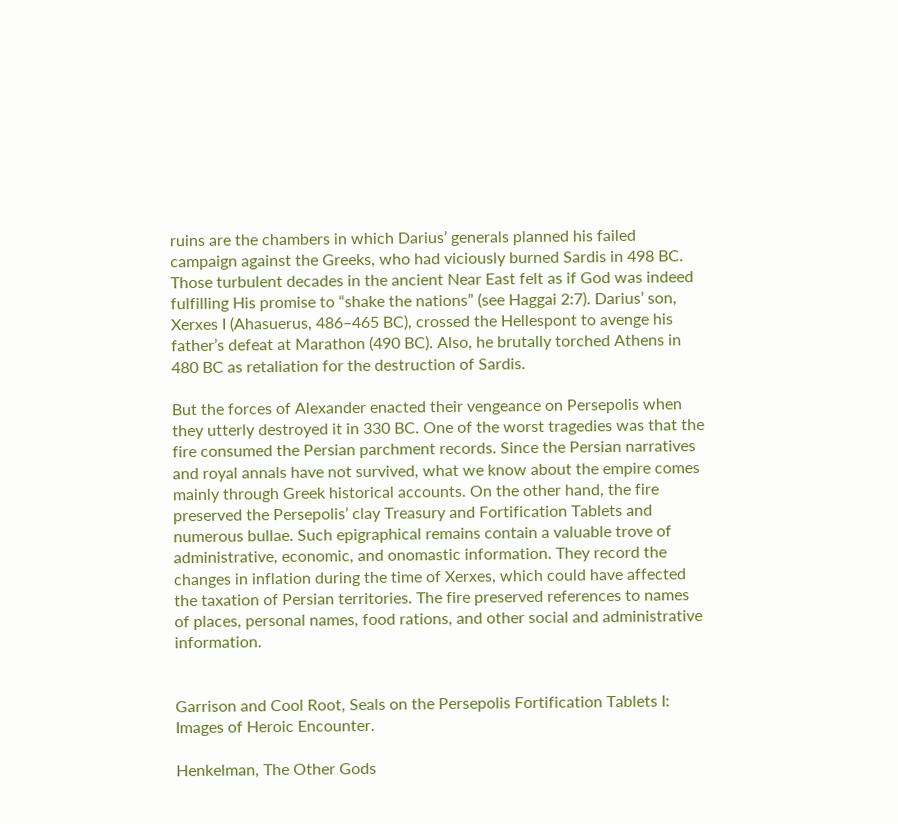ruins are the chambers in which Darius’ generals planned his failed campaign against the Greeks, who had viciously burned Sardis in 498 BC. Those turbulent decades in the ancient Near East felt as if God was indeed fulfilling His promise to “shake the nations” (see Haggai 2:7). Darius’ son, Xerxes I (Ahasuerus, 486–465 BC), crossed the Hellespont to avenge his father’s defeat at Marathon (490 BC). Also, he brutally torched Athens in 480 BC as retaliation for the destruction of Sardis.

But the forces of Alexander enacted their vengeance on Persepolis when they utterly destroyed it in 330 BC. One of the worst tragedies was that the fire consumed the Persian parchment records. Since the Persian narratives and royal annals have not survived, what we know about the empire comes mainly through Greek historical accounts. On the other hand, the fire preserved the Persepolis’ clay Treasury and Fortification Tablets and numerous bullae. Such epigraphical remains contain a valuable trove of administrative, economic, and onomastic information. They record the changes in inflation during the time of Xerxes, which could have affected the taxation of Persian territories. The fire preserved references to names of places, personal names, food rations, and other social and administrative information.


Garrison and Cool Root, Seals on the Persepolis Fortification Tablets I: Images of Heroic Encounter.

Henkelman, The Other Gods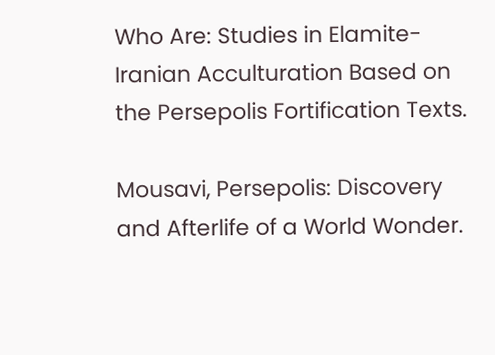Who Are: Studies in Elamite-Iranian Acculturation Based on the Persepolis Fortification Texts.

Mousavi, Persepolis: Discovery and Afterlife of a World Wonder.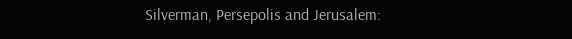Silverman, Persepolis and Jerusalem: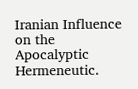Iranian Influence on the Apocalyptic Hermeneutic.